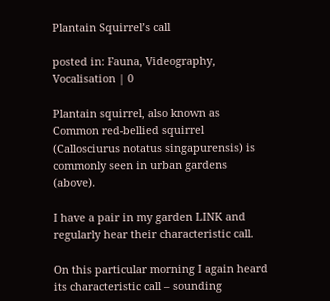Plantain Squirrel’s call

posted in: Fauna, Videography, Vocalisation | 0

Plantain squirrel, also known as Common red-bellied squirrel (Callosciurus notatus singapurensis) is commonly seen in urban gardens (above).

I have a pair in my garden LINK and regularly hear their characteristic call.

On this particular morning I again heard its characteristic call – sounding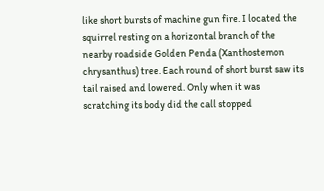like short bursts of machine gun fire. I located the squirrel resting on a horizontal branch of the nearby roadside Golden Penda (Xanthostemon chrysanthus) tree. Each round of short burst saw its tail raised and lowered. Only when it was scratching its body did the call stopped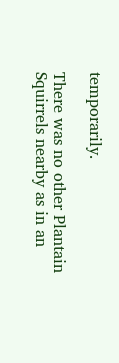temporarily.

There was no other Plantain Squirrels nearby as in an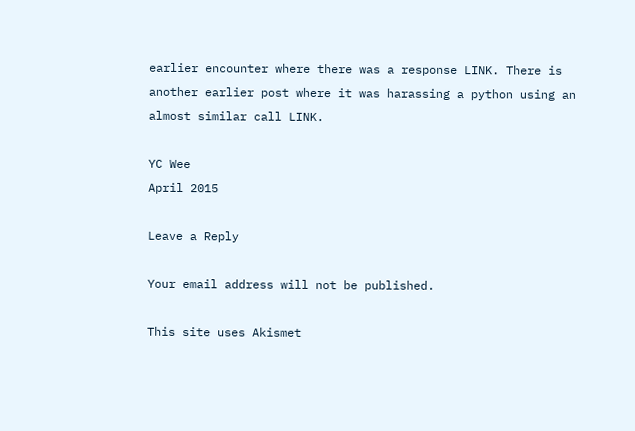earlier encounter where there was a response LINK. There is another earlier post where it was harassing a python using an almost similar call LINK.

YC Wee
April 2015

Leave a Reply

Your email address will not be published.

This site uses Akismet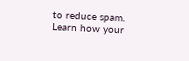to reduce spam. Learn how your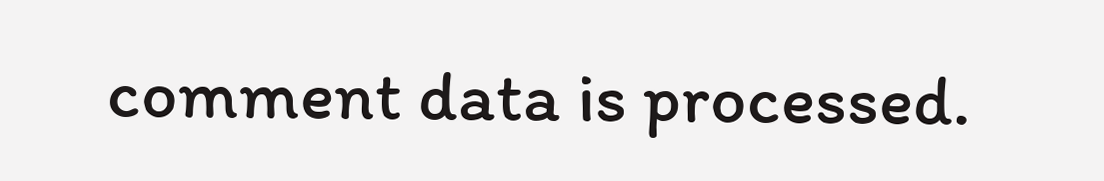comment data is processed.